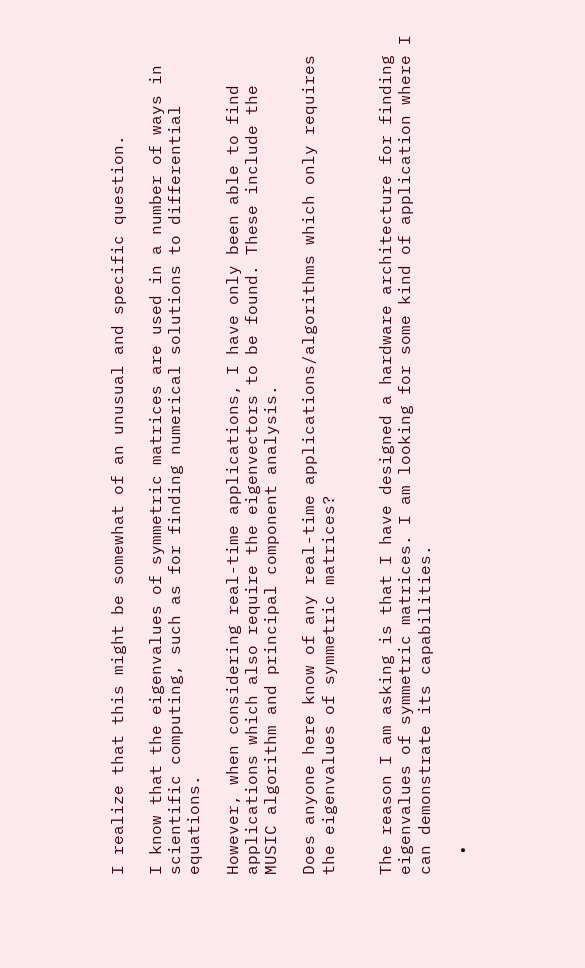I realize that this might be somewhat of an unusual and specific question.

I know that the eigenvalues of symmetric matrices are used in a number of ways in scientific computing, such as for finding numerical solutions to differential equations.

However, when considering real-time applications, I have only been able to find applications which also require the eigenvectors to be found. These include the MUSIC algorithm and principal component analysis.

Does anyone here know of any real-time applications/algorithms which only requires the eigenvalues of symmetric matrices?


The reason I am asking is that I have designed a hardware architecture for finding eigenvalues of symmetric matrices. I am looking for some kind of application where I can demonstrate its capabilities.

  •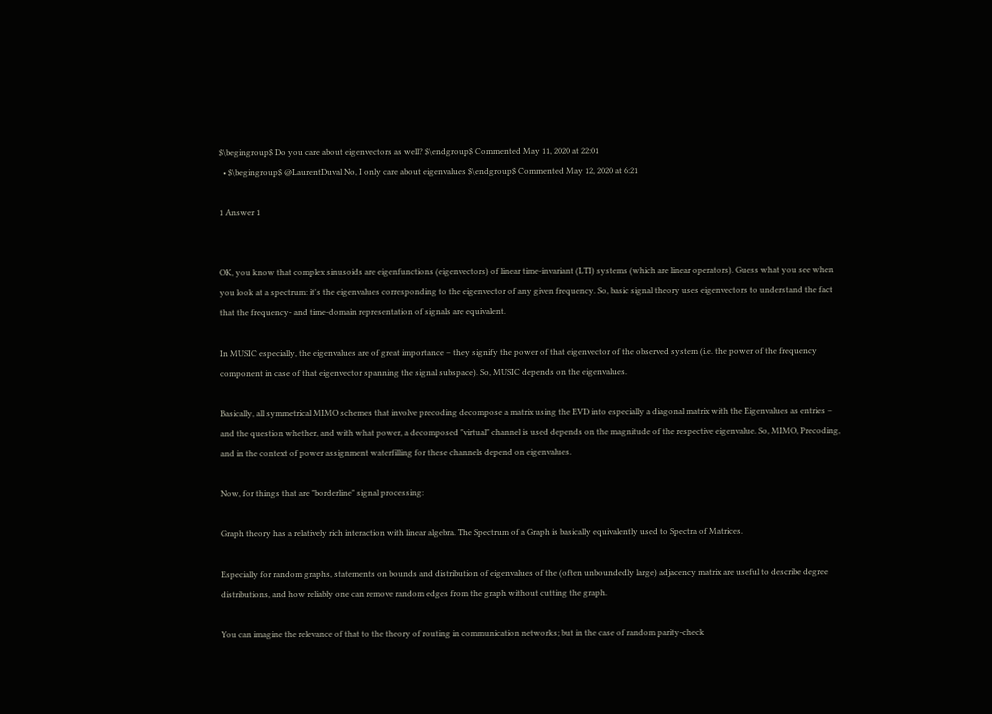$\begingroup$ Do you care about eigenvectors as well? $\endgroup$ Commented May 11, 2020 at 22:01
  • $\begingroup$ @LaurentDuval No, I only care about eigenvalues $\endgroup$ Commented May 12, 2020 at 6:21

1 Answer 1


OK, you know that complex sinusoids are eigenfunctions (eigenvectors) of linear time-invariant (LTI) systems (which are linear operators). Guess what you see when you look at a spectrum: it's the eigenvalues corresponding to the eigenvector of any given frequency. So, basic signal theory uses eigenvectors to understand the fact that the frequency- and time-domain representation of signals are equivalent.

In MUSIC especially, the eigenvalues are of great importance – they signify the power of that eigenvector of the observed system (i.e. the power of the frequency component in case of that eigenvector spanning the signal subspace). So, MUSIC depends on the eigenvalues.

Basically, all symmetrical MIMO schemes that involve precoding decompose a matrix using the EVD into especially a diagonal matrix with the Eigenvalues as entries – and the question whether, and with what power, a decomposed "virtual" channel is used depends on the magnitude of the respective eigenvalue. So, MIMO, Precoding, and in the context of power assignment waterfilling for these channels depend on eigenvalues.

Now, for things that are "borderline" signal processing:

Graph theory has a relatively rich interaction with linear algebra. The Spectrum of a Graph is basically equivalently used to Spectra of Matrices.

Especially for random graphs, statements on bounds and distribution of eigenvalues of the (often unboundedly large) adjacency matrix are useful to describe degree distributions, and how reliably one can remove random edges from the graph without cutting the graph.

You can imagine the relevance of that to the theory of routing in communication networks; but in the case of random parity-check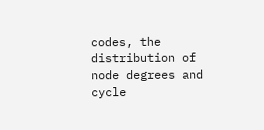codes, the distribution of node degrees and cycle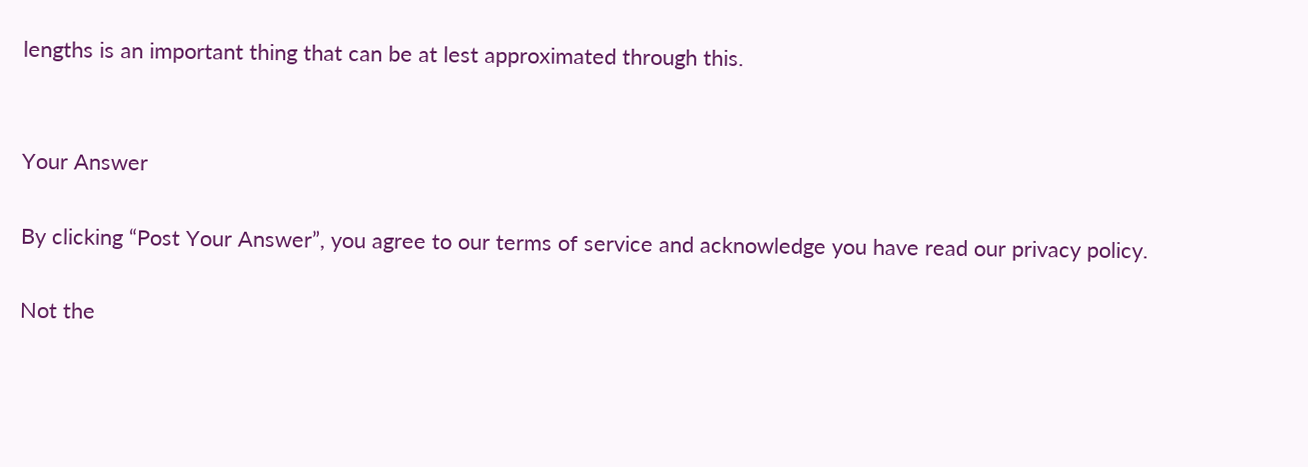lengths is an important thing that can be at lest approximated through this.


Your Answer

By clicking “Post Your Answer”, you agree to our terms of service and acknowledge you have read our privacy policy.

Not the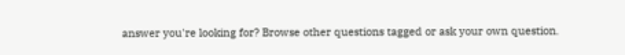answer you're looking for? Browse other questions tagged or ask your own question.